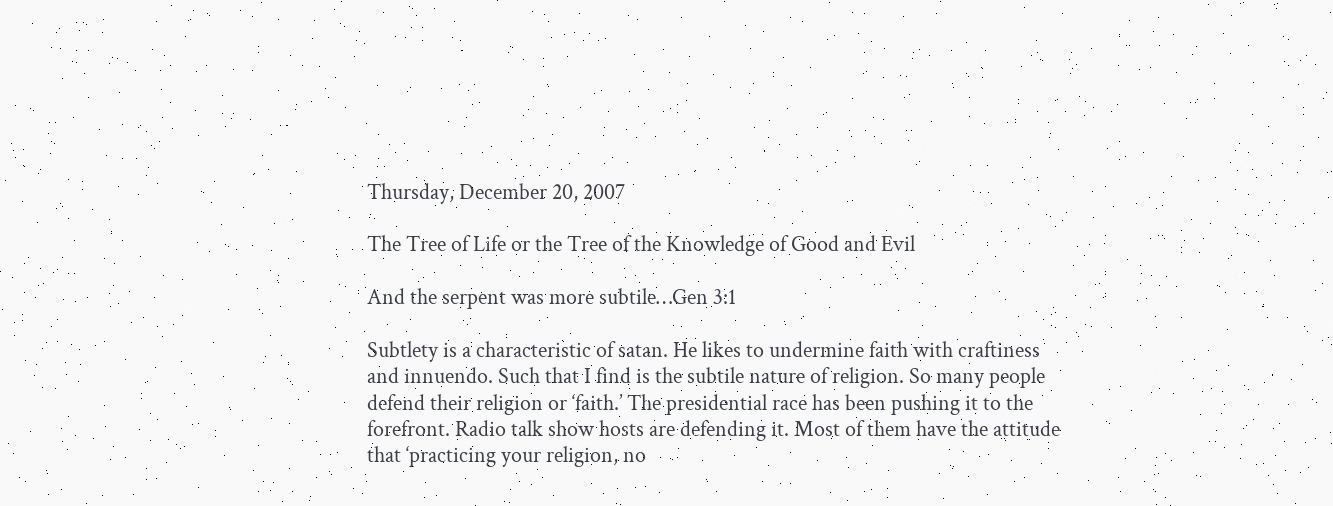Thursday, December 20, 2007

The Tree of Life or the Tree of the Knowledge of Good and Evil

And the serpent was more subtile…Gen 3:1

Subtlety is a characteristic of satan. He likes to undermine faith with craftiness and innuendo. Such that I find is the subtile nature of religion. So many people defend their religion or ‘faith.’ The presidential race has been pushing it to the forefront. Radio talk show hosts are defending it. Most of them have the attitude that ‘practicing your religion, no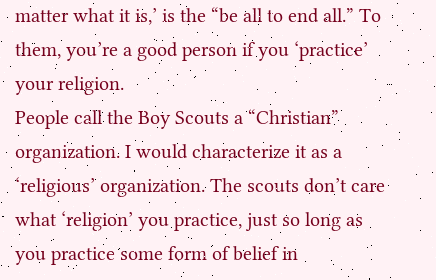matter what it is,’ is the “be all to end all.” To them, you’re a good person if you ‘practice’ your religion.
People call the Boy Scouts a “Christian” organization. I would characterize it as a ‘religious’ organization. The scouts don’t care what ‘religion’ you practice, just so long as you practice some form of belief in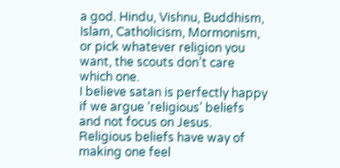a god. Hindu, Vishnu, Buddhism, Islam, Catholicism, Mormonism, or pick whatever religion you want, the scouts don’t care which one.
I believe satan is perfectly happy if we argue ‘religious’ beliefs and not focus on Jesus. Religious beliefs have way of making one feel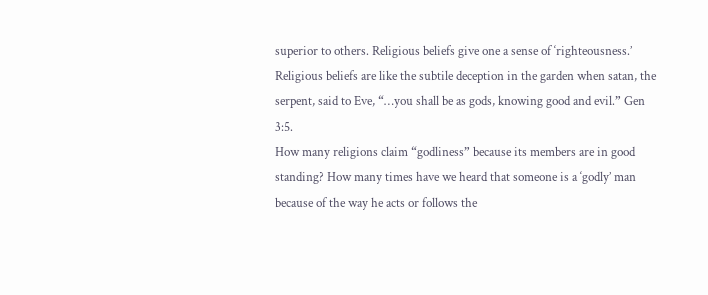superior to others. Religious beliefs give one a sense of ‘righteousness.’ Religious beliefs are like the subtile deception in the garden when satan, the serpent, said to Eve, “…you shall be as gods, knowing good and evil.” Gen 3:5.
How many religions claim “godliness” because its members are in good standing? How many times have we heard that someone is a ‘godly’ man because of the way he acts or follows the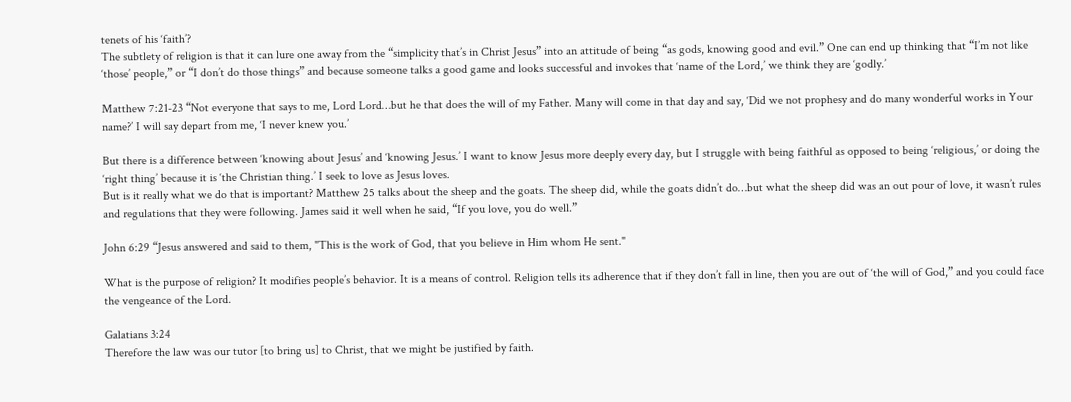tenets of his ‘faith’?
The subtlety of religion is that it can lure one away from the “simplicity that’s in Christ Jesus” into an attitude of being “as gods, knowing good and evil.” One can end up thinking that “I’m not like ‘those’ people,” or “I don’t do those things” and because someone talks a good game and looks successful and invokes that ‘name of the Lord,’ we think they are ‘godly.’

Matthew 7:21-23 “Not everyone that says to me, Lord Lord…but he that does the will of my Father. Many will come in that day and say, ‘Did we not prophesy and do many wonderful works in Your name?’ I will say depart from me, ‘I never knew you.’

But there is a difference between ‘knowing about Jesus’ and ‘knowing Jesus.’ I want to know Jesus more deeply every day, but I struggle with being faithful as opposed to being ‘religious,’ or doing the ‘right thing’ because it is ‘the Christian thing.’ I seek to love as Jesus loves.
But is it really what we do that is important? Matthew 25 talks about the sheep and the goats. The sheep did, while the goats didn’t do…but what the sheep did was an out pour of love, it wasn’t rules and regulations that they were following. James said it well when he said, “If you love, you do well.”

John 6:29 “Jesus answered and said to them, "This is the work of God, that you believe in Him whom He sent."

What is the purpose of religion? It modifies people’s behavior. It is a means of control. Religion tells its adherence that if they don’t fall in line, then you are out of ‘the will of God,” and you could face the vengeance of the Lord.

Galatians 3:24
Therefore the law was our tutor [to bring us] to Christ, that we might be justified by faith.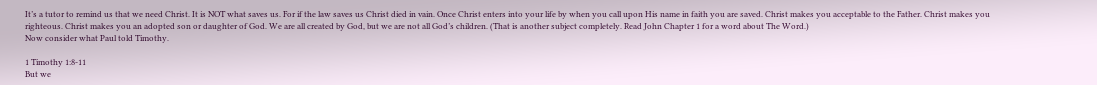It’s a tutor to remind us that we need Christ. It is NOT what saves us. For if the law saves us Christ died in vain. Once Christ enters into your life by when you call upon His name in faith you are saved. Christ makes you acceptable to the Father. Christ makes you righteous. Christ makes you an adopted son or daughter of God. We are all created by God, but we are not all God’s children. (That is another subject completely. Read John Chapter 1 for a word about The Word.)
Now consider what Paul told Timothy.

1 Timothy 1:8-11
But we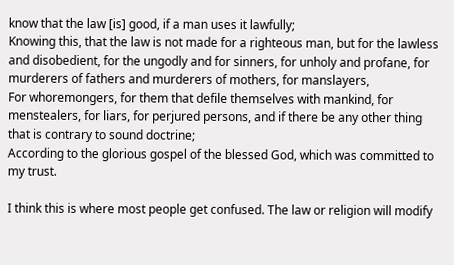know that the law [is] good, if a man uses it lawfully;
Knowing this, that the law is not made for a righteous man, but for the lawless and disobedient, for the ungodly and for sinners, for unholy and profane, for murderers of fathers and murderers of mothers, for manslayers,
For whoremongers, for them that defile themselves with mankind, for menstealers, for liars, for perjured persons, and if there be any other thing that is contrary to sound doctrine;
According to the glorious gospel of the blessed God, which was committed to my trust.

I think this is where most people get confused. The law or religion will modify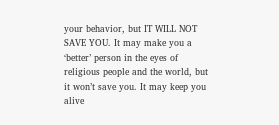your behavior, but IT WILL NOT SAVE YOU. It may make you a ‘better’ person in the eyes of religious people and the world, but it won’t save you. It may keep you alive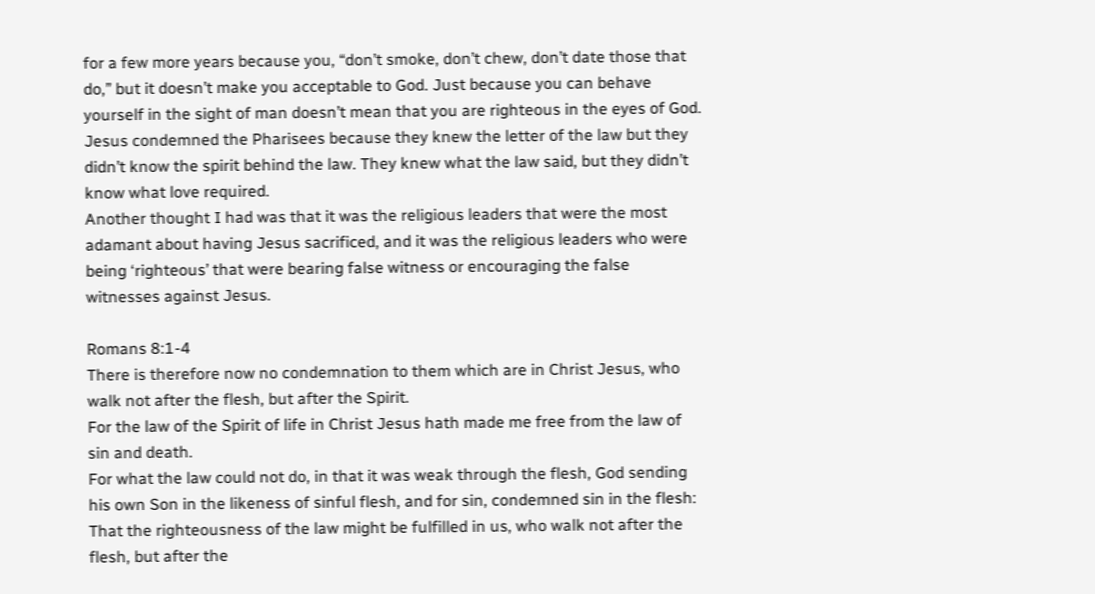for a few more years because you, “don’t smoke, don’t chew, don’t date those that do,” but it doesn’t make you acceptable to God. Just because you can behave yourself in the sight of man doesn’t mean that you are righteous in the eyes of God. Jesus condemned the Pharisees because they knew the letter of the law but they didn’t know the spirit behind the law. They knew what the law said, but they didn’t know what love required.
Another thought I had was that it was the religious leaders that were the most adamant about having Jesus sacrificed, and it was the religious leaders who were being ‘righteous’ that were bearing false witness or encouraging the false witnesses against Jesus.

Romans 8:1-4
There is therefore now no condemnation to them which are in Christ Jesus, who walk not after the flesh, but after the Spirit.
For the law of the Spirit of life in Christ Jesus hath made me free from the law of sin and death.
For what the law could not do, in that it was weak through the flesh, God sending his own Son in the likeness of sinful flesh, and for sin, condemned sin in the flesh:
That the righteousness of the law might be fulfilled in us, who walk not after the flesh, but after the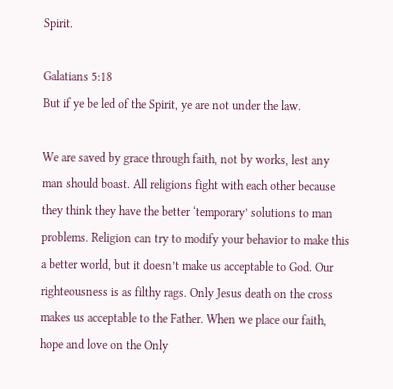Spirit.

Galatians 5:18
But if ye be led of the Spirit, ye are not under the law.

We are saved by grace through faith, not by works, lest any man should boast. All religions fight with each other because they think they have the better ‘temporary’ solutions to man problems. Religion can try to modify your behavior to make this a better world, but it doesn’t make us acceptable to God. Our righteousness is as filthy rags. Only Jesus death on the cross makes us acceptable to the Father. When we place our faith, hope and love on the Only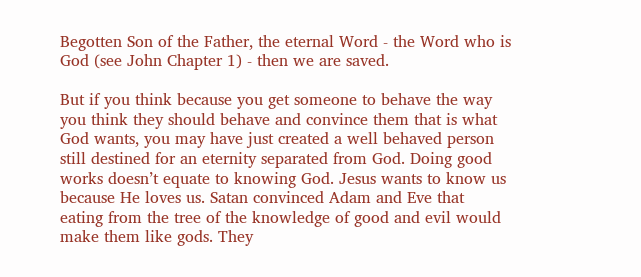Begotten Son of the Father, the eternal Word - the Word who is God (see John Chapter 1) - then we are saved.

But if you think because you get someone to behave the way you think they should behave and convince them that is what God wants, you may have just created a well behaved person still destined for an eternity separated from God. Doing good works doesn’t equate to knowing God. Jesus wants to know us because He loves us. Satan convinced Adam and Eve that eating from the tree of the knowledge of good and evil would make them like gods. They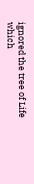ignored the tree of Life which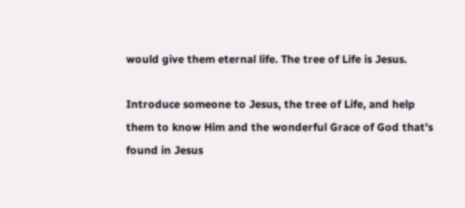would give them eternal life. The tree of Life is Jesus.

Introduce someone to Jesus, the tree of Life, and help them to know Him and the wonderful Grace of God that’s found in Jesus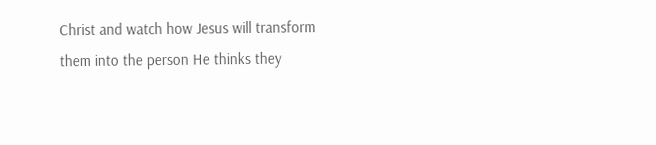Christ and watch how Jesus will transform them into the person He thinks they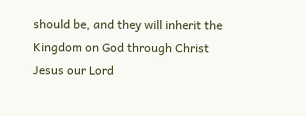should be, and they will inherit the Kingdom on God through Christ Jesus our Lord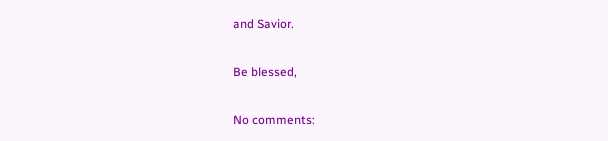and Savior.

Be blessed,

No comments: